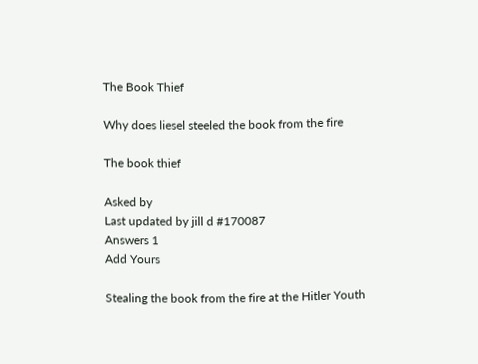The Book Thief

Why does liesel steeled the book from the fire

The book thief

Asked by
Last updated by jill d #170087
Answers 1
Add Yours

Stealing the book from the fire at the Hitler Youth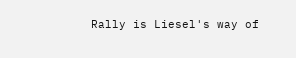Rally is Liesel's way of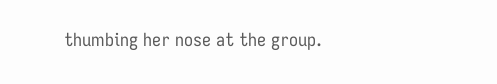thumbing her nose at the group.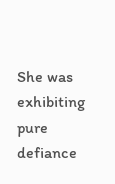She was exhibiting pure defiance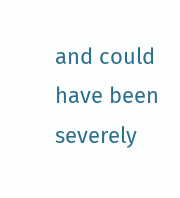and could have been severely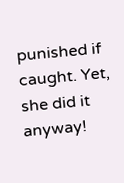punished if caught. Yet, she did it anyway!